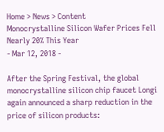Home > News > Content
Monocrystalline Silicon Wafer Prices Fell Nearly 20% This Year
- Mar 12, 2018 -

After the Spring Festival, the global monocrystalline silicon chip faucet Longi again announced a sharp reduction in the price of silicon products: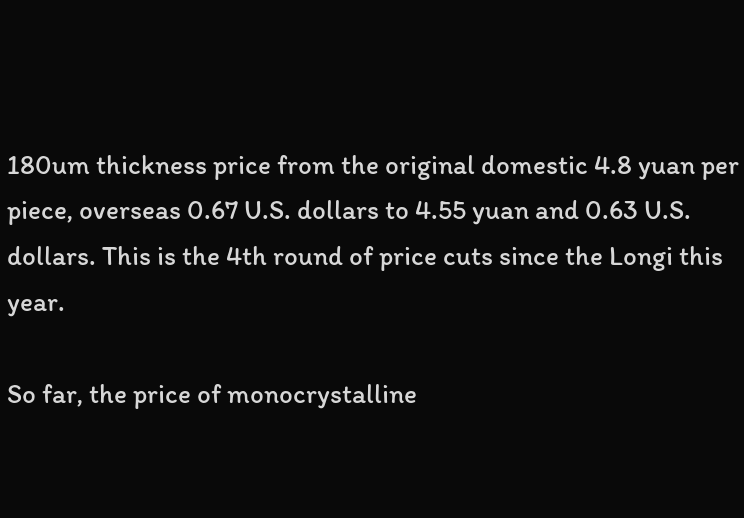180um thickness price from the original domestic 4.8 yuan per piece, overseas 0.67 U.S. dollars to 4.55 yuan and 0.63 U.S. dollars. This is the 4th round of price cuts since the Longi this year.

So far, the price of monocrystalline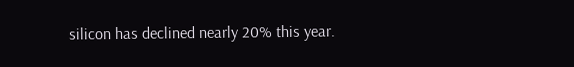silicon has declined nearly 20% this year.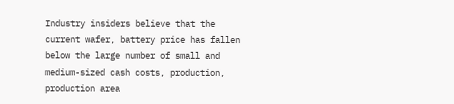Industry insiders believe that the current wafer, battery price has fallen below the large number of small and medium-sized cash costs, production, production area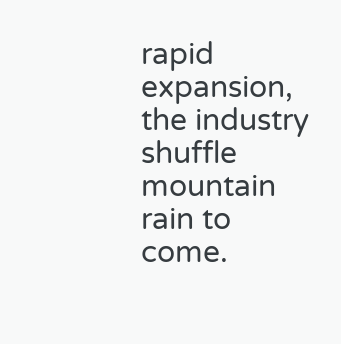rapid expansion, the industry shuffle mountain rain to come.